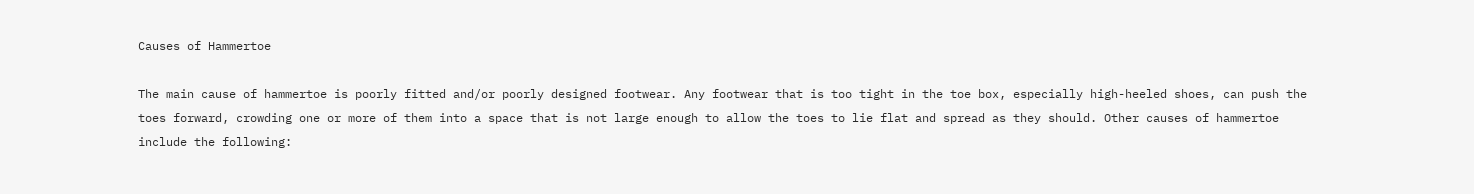Causes of Hammertoe

The main cause of hammertoe is poorly fitted and/or poorly designed footwear. Any footwear that is too tight in the toe box, especially high-heeled shoes, can push the toes forward, crowding one or more of them into a space that is not large enough to allow the toes to lie flat and spread as they should. Other causes of hammertoe include the following: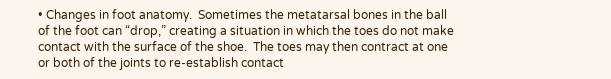• Changes in foot anatomy.  Sometimes the metatarsal bones in the ball of the foot can “drop,” creating a situation in which the toes do not make contact with the surface of the shoe.  The toes may then contract at one or both of the joints to re-establish contact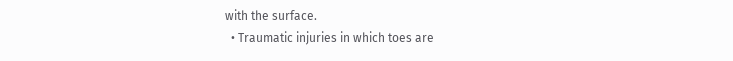with the surface.
  • Traumatic injuries in which toes are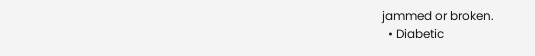jammed or broken.
  • Diabetic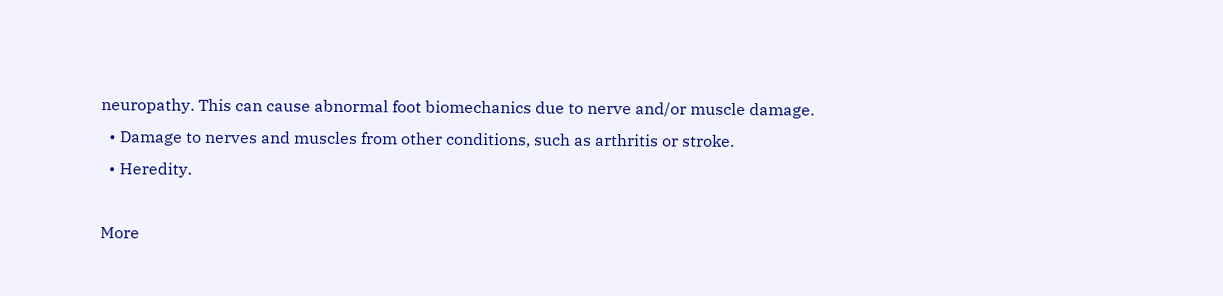neuropathy. This can cause abnormal foot biomechanics due to nerve and/or muscle damage.
  • Damage to nerves and muscles from other conditions, such as arthritis or stroke.
  • Heredity.

More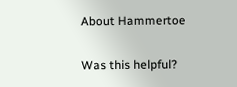About Hammertoe

Was this helpful?